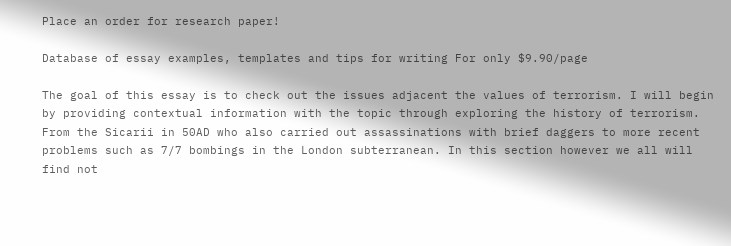Place an order for research paper!

Database of essay examples, templates and tips for writing For only $9.90/page

The goal of this essay is to check out the issues adjacent the values of terrorism. I will begin by providing contextual information with the topic through exploring the history of terrorism. From the Sicarii in 50AD who also carried out assassinations with brief daggers to more recent problems such as 7/7 bombings in the London subterranean. In this section however we all will find not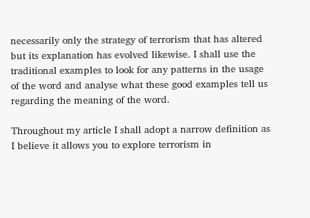necessarily only the strategy of terrorism that has altered but its explanation has evolved likewise. I shall use the traditional examples to look for any patterns in the usage of the word and analyse what these good examples tell us regarding the meaning of the word.

Throughout my article I shall adopt a narrow definition as I believe it allows you to explore terrorism in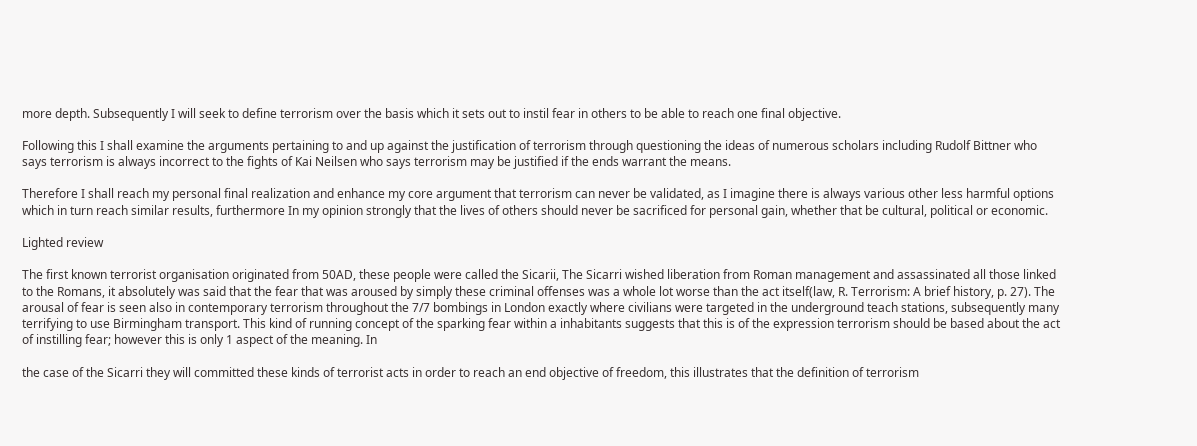more depth. Subsequently I will seek to define terrorism over the basis which it sets out to instil fear in others to be able to reach one final objective.

Following this I shall examine the arguments pertaining to and up against the justification of terrorism through questioning the ideas of numerous scholars including Rudolf Bittner who says terrorism is always incorrect to the fights of Kai Neilsen who says terrorism may be justified if the ends warrant the means.

Therefore I shall reach my personal final realization and enhance my core argument that terrorism can never be validated, as I imagine there is always various other less harmful options which in turn reach similar results, furthermore In my opinion strongly that the lives of others should never be sacrificed for personal gain, whether that be cultural, political or economic.

Lighted review

The first known terrorist organisation originated from 50AD, these people were called the Sicarii, The Sicarri wished liberation from Roman management and assassinated all those linked to the Romans, it absolutely was said that the fear that was aroused by simply these criminal offenses was a whole lot worse than the act itself(law, R. Terrorism: A brief history, p. 27). The arousal of fear is seen also in contemporary terrorism throughout the 7/7 bombings in London exactly where civilians were targeted in the underground teach stations, subsequently many terrifying to use Birmingham transport. This kind of running concept of the sparking fear within a inhabitants suggests that this is of the expression terrorism should be based about the act of instilling fear; however this is only 1 aspect of the meaning. In

the case of the Sicarri they will committed these kinds of terrorist acts in order to reach an end objective of freedom, this illustrates that the definition of terrorism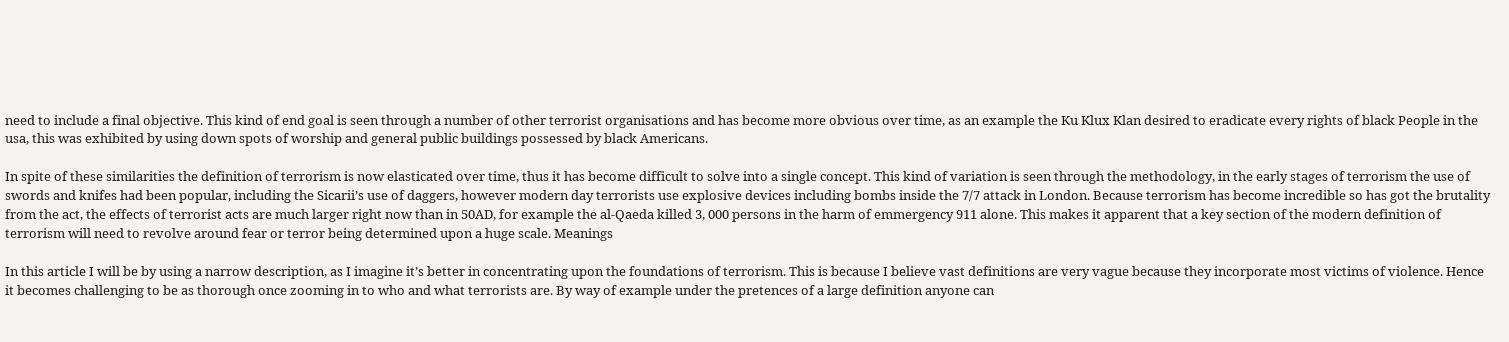need to include a final objective. This kind of end goal is seen through a number of other terrorist organisations and has become more obvious over time, as an example the Ku Klux Klan desired to eradicate every rights of black People in the usa, this was exhibited by using down spots of worship and general public buildings possessed by black Americans.

In spite of these similarities the definition of terrorism is now elasticated over time, thus it has become difficult to solve into a single concept. This kind of variation is seen through the methodology, in the early stages of terrorism the use of swords and knifes had been popular, including the Sicarii’s use of daggers, however modern day terrorists use explosive devices including bombs inside the 7/7 attack in London. Because terrorism has become incredible so has got the brutality from the act, the effects of terrorist acts are much larger right now than in 50AD, for example the al-Qaeda killed 3, 000 persons in the harm of emmergency 911 alone. This makes it apparent that a key section of the modern definition of terrorism will need to revolve around fear or terror being determined upon a huge scale. Meanings

In this article I will be by using a narrow description, as I imagine it’s better in concentrating upon the foundations of terrorism. This is because I believe vast definitions are very vague because they incorporate most victims of violence. Hence it becomes challenging to be as thorough once zooming in to who and what terrorists are. By way of example under the pretences of a large definition anyone can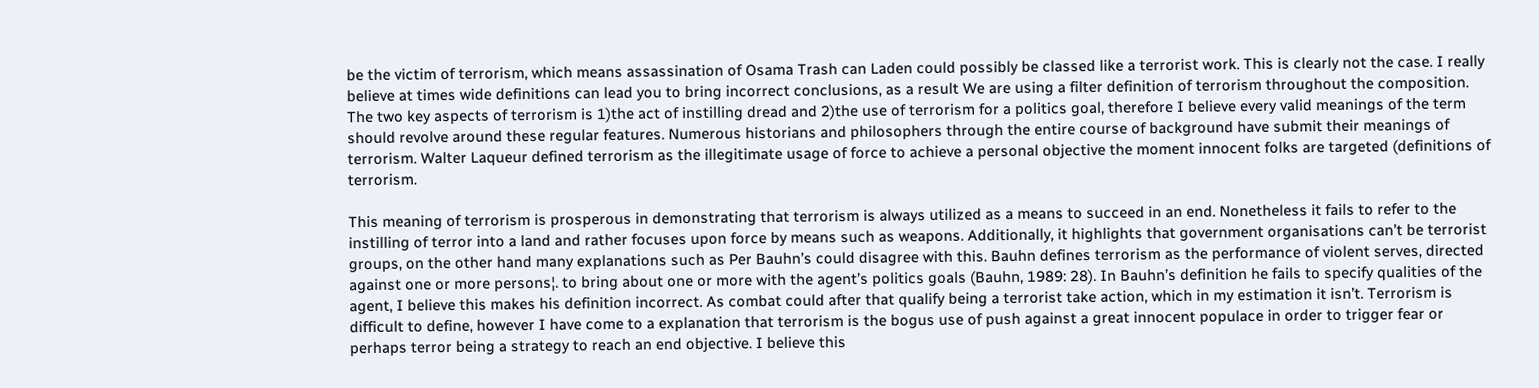be the victim of terrorism, which means assassination of Osama Trash can Laden could possibly be classed like a terrorist work. This is clearly not the case. I really believe at times wide definitions can lead you to bring incorrect conclusions, as a result We are using a filter definition of terrorism throughout the composition. The two key aspects of terrorism is 1)the act of instilling dread and 2)the use of terrorism for a politics goal, therefore I believe every valid meanings of the term should revolve around these regular features. Numerous historians and philosophers through the entire course of background have submit their meanings of terrorism. Walter Laqueur defined terrorism as the illegitimate usage of force to achieve a personal objective the moment innocent folks are targeted (definitions of terrorism.

This meaning of terrorism is prosperous in demonstrating that terrorism is always utilized as a means to succeed in an end. Nonetheless it fails to refer to the instilling of terror into a land and rather focuses upon force by means such as weapons. Additionally, it highlights that government organisations can’t be terrorist groups, on the other hand many explanations such as Per Bauhn’s could disagree with this. Bauhn defines terrorism as the performance of violent serves, directed against one or more persons¦. to bring about one or more with the agent’s politics goals (Bauhn, 1989: 28). In Bauhn’s definition he fails to specify qualities of the agent, I believe this makes his definition incorrect. As combat could after that qualify being a terrorist take action, which in my estimation it isn’t. Terrorism is difficult to define, however I have come to a explanation that terrorism is the bogus use of push against a great innocent populace in order to trigger fear or perhaps terror being a strategy to reach an end objective. I believe this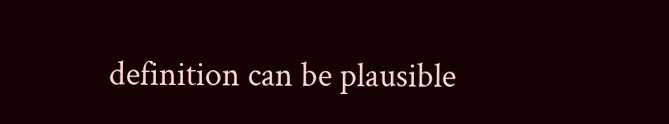definition can be plausible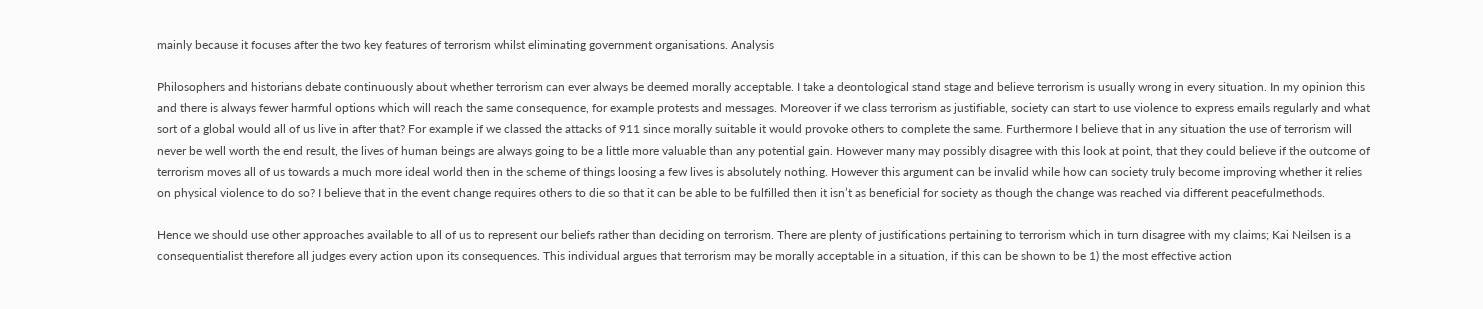mainly because it focuses after the two key features of terrorism whilst eliminating government organisations. Analysis

Philosophers and historians debate continuously about whether terrorism can ever always be deemed morally acceptable. I take a deontological stand stage and believe terrorism is usually wrong in every situation. In my opinion this and there is always fewer harmful options which will reach the same consequence, for example protests and messages. Moreover if we class terrorism as justifiable, society can start to use violence to express emails regularly and what sort of a global would all of us live in after that? For example if we classed the attacks of 911 since morally suitable it would provoke others to complete the same. Furthermore I believe that in any situation the use of terrorism will never be well worth the end result, the lives of human beings are always going to be a little more valuable than any potential gain. However many may possibly disagree with this look at point, that they could believe if the outcome of terrorism moves all of us towards a much more ideal world then in the scheme of things loosing a few lives is absolutely nothing. However this argument can be invalid while how can society truly become improving whether it relies on physical violence to do so? I believe that in the event change requires others to die so that it can be able to be fulfilled then it isn’t as beneficial for society as though the change was reached via different peacefulmethods.

Hence we should use other approaches available to all of us to represent our beliefs rather than deciding on terrorism. There are plenty of justifications pertaining to terrorism which in turn disagree with my claims; Kai Neilsen is a consequentialist therefore all judges every action upon its consequences. This individual argues that terrorism may be morally acceptable in a situation, if this can be shown to be 1) the most effective action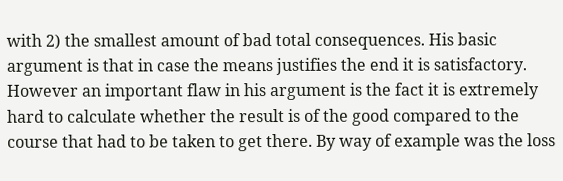with 2) the smallest amount of bad total consequences. His basic argument is that in case the means justifies the end it is satisfactory. However an important flaw in his argument is the fact it is extremely hard to calculate whether the result is of the good compared to the course that had to be taken to get there. By way of example was the loss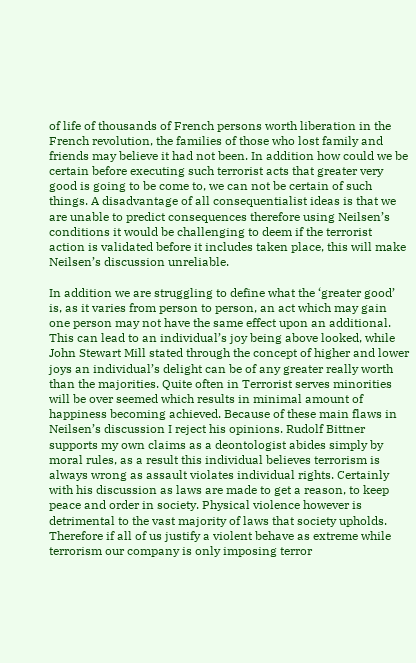of life of thousands of French persons worth liberation in the French revolution, the families of those who lost family and friends may believe it had not been. In addition how could we be certain before executing such terrorist acts that greater very good is going to be come to, we can not be certain of such things. A disadvantage of all consequentialist ideas is that we are unable to predict consequences therefore using Neilsen’s conditions it would be challenging to deem if the terrorist action is validated before it includes taken place, this will make Neilsen’s discussion unreliable.

In addition we are struggling to define what the ‘greater good’ is, as it varies from person to person, an act which may gain one person may not have the same effect upon an additional. This can lead to an individual’s joy being above looked, while John Stewart Mill stated through the concept of higher and lower joys an individual’s delight can be of any greater really worth than the majorities. Quite often in Terrorist serves minorities will be over seemed which results in minimal amount of happiness becoming achieved. Because of these main flaws in Neilsen’s discussion I reject his opinions. Rudolf Bittner supports my own claims as a deontologist abides simply by moral rules, as a result this individual believes terrorism is always wrong as assault violates individual rights. Certainly with his discussion as laws are made to get a reason, to keep peace and order in society. Physical violence however is detrimental to the vast majority of laws that society upholds. Therefore if all of us justify a violent behave as extreme while terrorism our company is only imposing terror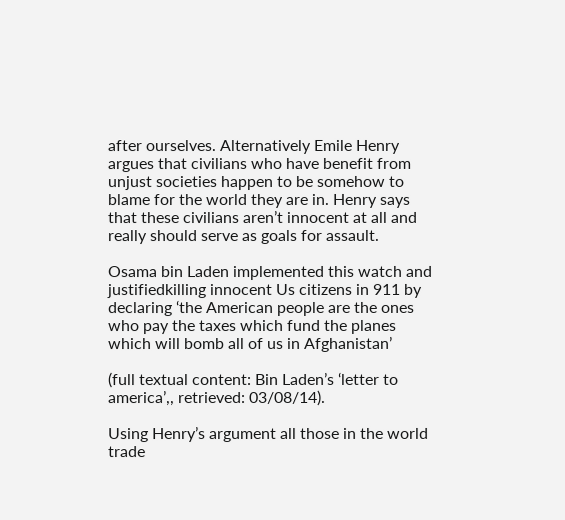after ourselves. Alternatively Emile Henry argues that civilians who have benefit from unjust societies happen to be somehow to blame for the world they are in. Henry says that these civilians aren’t innocent at all and really should serve as goals for assault.

Osama bin Laden implemented this watch and justifiedkilling innocent Us citizens in 911 by declaring ‘the American people are the ones who pay the taxes which fund the planes which will bomb all of us in Afghanistan’

(full textual content: Bin Laden’s ‘letter to america’,, retrieved: 03/08/14).

Using Henry’s argument all those in the world trade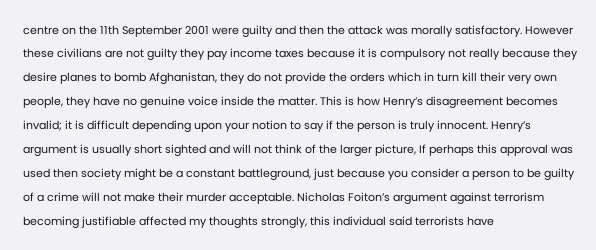centre on the 11th September 2001 were guilty and then the attack was morally satisfactory. However these civilians are not guilty they pay income taxes because it is compulsory not really because they desire planes to bomb Afghanistan, they do not provide the orders which in turn kill their very own people, they have no genuine voice inside the matter. This is how Henry’s disagreement becomes invalid; it is difficult depending upon your notion to say if the person is truly innocent. Henry’s argument is usually short sighted and will not think of the larger picture, If perhaps this approval was used then society might be a constant battleground, just because you consider a person to be guilty of a crime will not make their murder acceptable. Nicholas Foiton’s argument against terrorism becoming justifiable affected my thoughts strongly, this individual said terrorists have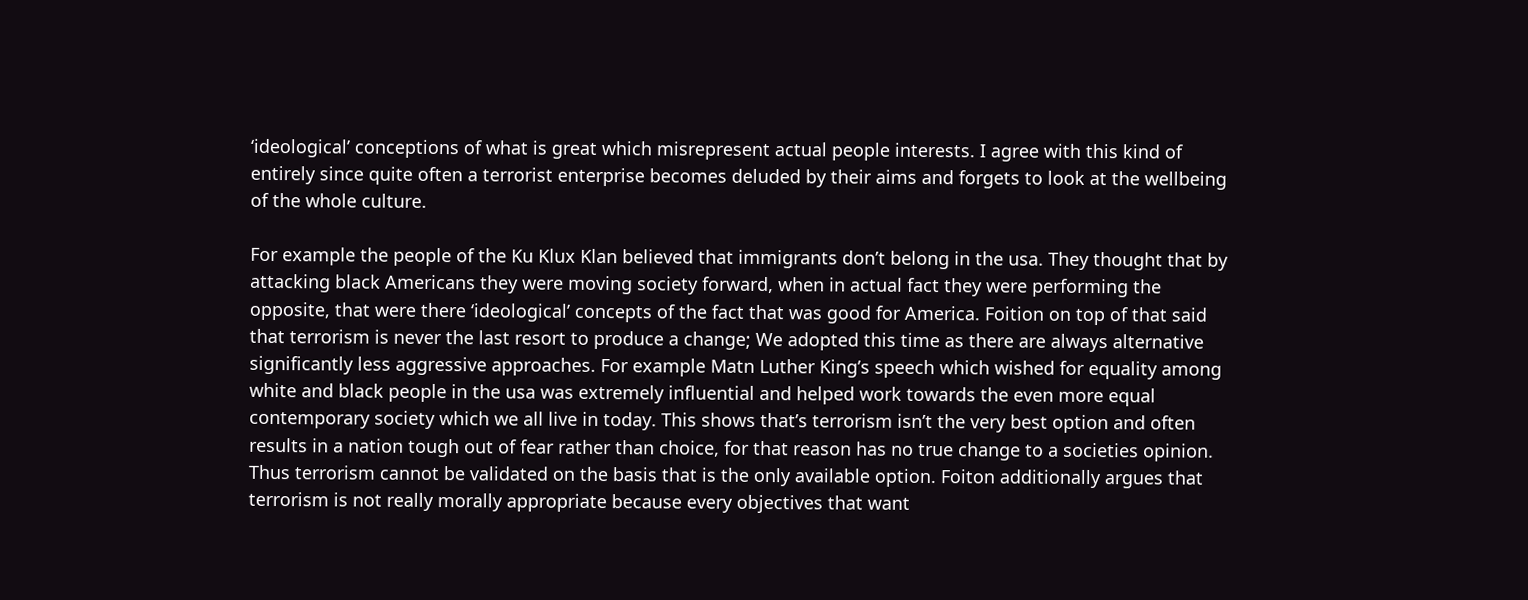‘ideological’ conceptions of what is great which misrepresent actual people interests. I agree with this kind of entirely since quite often a terrorist enterprise becomes deluded by their aims and forgets to look at the wellbeing of the whole culture.

For example the people of the Ku Klux Klan believed that immigrants don’t belong in the usa. They thought that by attacking black Americans they were moving society forward, when in actual fact they were performing the opposite, that were there ‘ideological’ concepts of the fact that was good for America. Foition on top of that said that terrorism is never the last resort to produce a change; We adopted this time as there are always alternative significantly less aggressive approaches. For example Matn Luther King’s speech which wished for equality among white and black people in the usa was extremely influential and helped work towards the even more equal contemporary society which we all live in today. This shows that’s terrorism isn’t the very best option and often results in a nation tough out of fear rather than choice, for that reason has no true change to a societies opinion. Thus terrorism cannot be validated on the basis that is the only available option. Foiton additionally argues that terrorism is not really morally appropriate because every objectives that want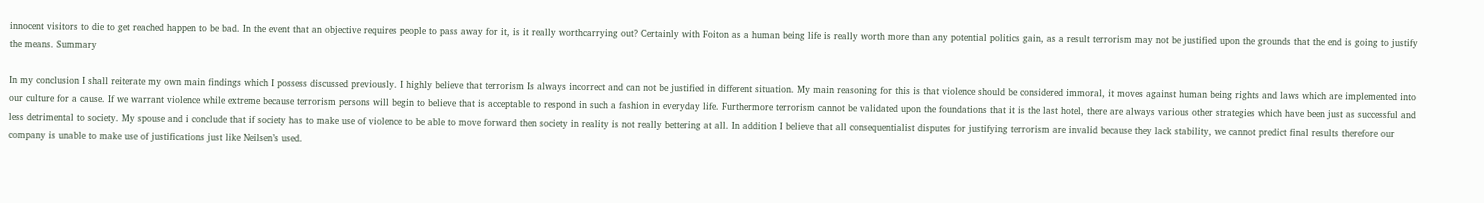innocent visitors to die to get reached happen to be bad. In the event that an objective requires people to pass away for it, is it really worthcarrying out? Certainly with Foiton as a human being life is really worth more than any potential politics gain, as a result terrorism may not be justified upon the grounds that the end is going to justify the means. Summary

In my conclusion I shall reiterate my own main findings which I possess discussed previously. I highly believe that terrorism Is always incorrect and can not be justified in different situation. My main reasoning for this is that violence should be considered immoral, it moves against human being rights and laws which are implemented into our culture for a cause. If we warrant violence while extreme because terrorism persons will begin to believe that is acceptable to respond in such a fashion in everyday life. Furthermore terrorism cannot be validated upon the foundations that it is the last hotel, there are always various other strategies which have been just as successful and less detrimental to society. My spouse and i conclude that if society has to make use of violence to be able to move forward then society in reality is not really bettering at all. In addition I believe that all consequentialist disputes for justifying terrorism are invalid because they lack stability, we cannot predict final results therefore our company is unable to make use of justifications just like Neilsen’s used.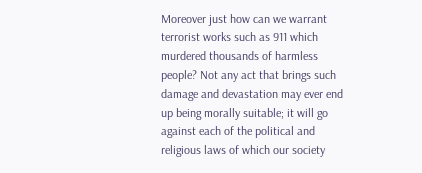Moreover just how can we warrant terrorist works such as 911 which murdered thousands of harmless people? Not any act that brings such damage and devastation may ever end up being morally suitable; it will go against each of the political and religious laws of which our society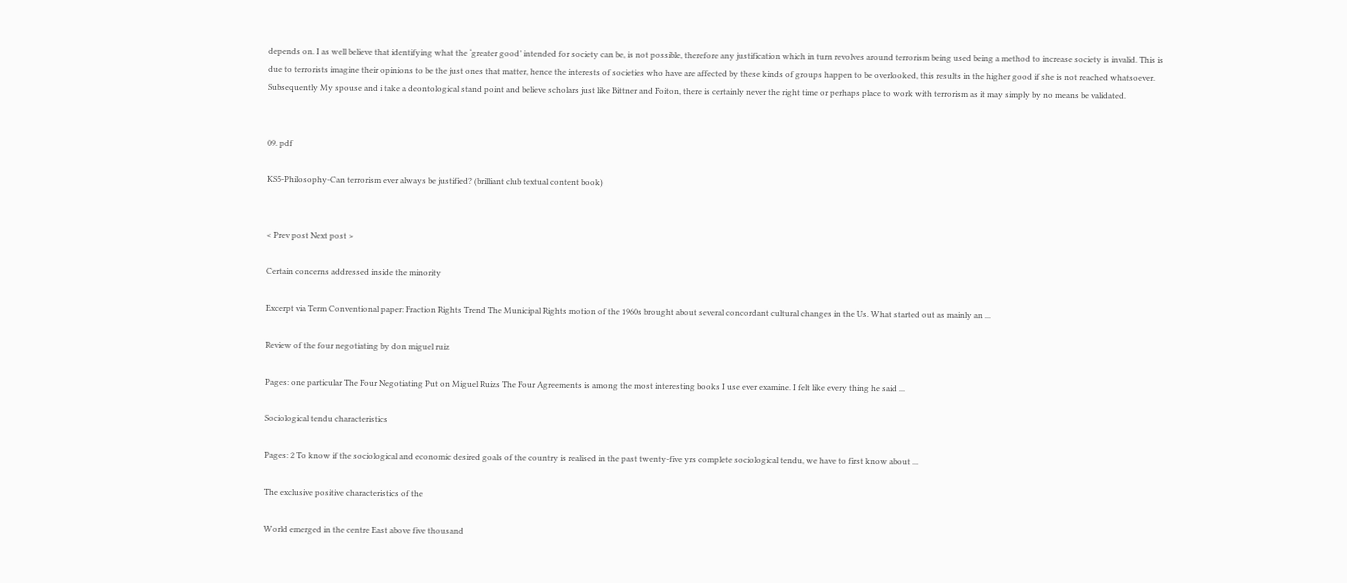depends on. I as well believe that identifying what the ‘greater good’ intended for society can be, is not possible, therefore any justification which in turn revolves around terrorism being used being a method to increase society is invalid. This is due to terrorists imagine their opinions to be the just ones that matter, hence the interests of societies who have are affected by these kinds of groups happen to be overlooked, this results in the higher good if she is not reached whatsoever. Subsequently My spouse and i take a deontological stand point and believe scholars just like Bittner and Foiton, there is certainly never the right time or perhaps place to work with terrorism as it may simply by no means be validated.


09. pdf

KS5-Philosophy-Can terrorism ever always be justified? (brilliant club textual content book)


< Prev post Next post >

Certain concerns addressed inside the minority

Excerpt via Term Conventional paper: Fraction Rights Trend The Municipal Rights motion of the 1960s brought about several concordant cultural changes in the Us. What started out as mainly an ...

Review of the four negotiating by don miguel ruiz

Pages: one particular The Four Negotiating Put on Miguel Ruizs The Four Agreements is among the most interesting books I use ever examine. I felt like every thing he said ...

Sociological tendu characteristics

Pages: 2 To know if the sociological and economic desired goals of the country is realised in the past twenty-five yrs complete sociological tendu, we have to first know about ...

The exclusive positive characteristics of the

World emerged in the centre East above five thousand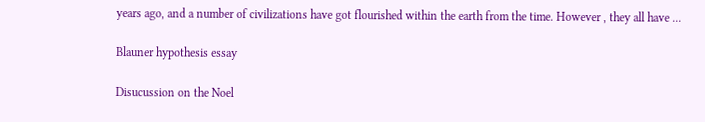years ago, and a number of civilizations have got flourished within the earth from the time. However , they all have ...

Blauner hypothesis essay

Disucussion on the Noel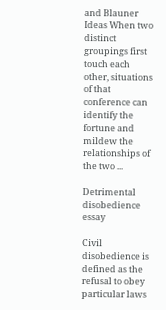and Blauner Ideas When two distinct groupings first touch each other, situations of that conference can identify the fortune and mildew the relationships of the two ...

Detrimental disobedience essay

Civil disobedience is defined as the refusal to obey particular laws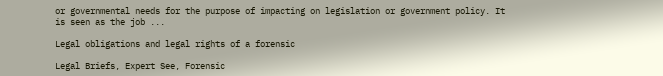or governmental needs for the purpose of impacting on legislation or government policy. It is seen as the job ...

Legal obligations and legal rights of a forensic

Legal Briefs, Expert See, Forensic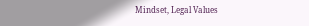Mindset, Legal Values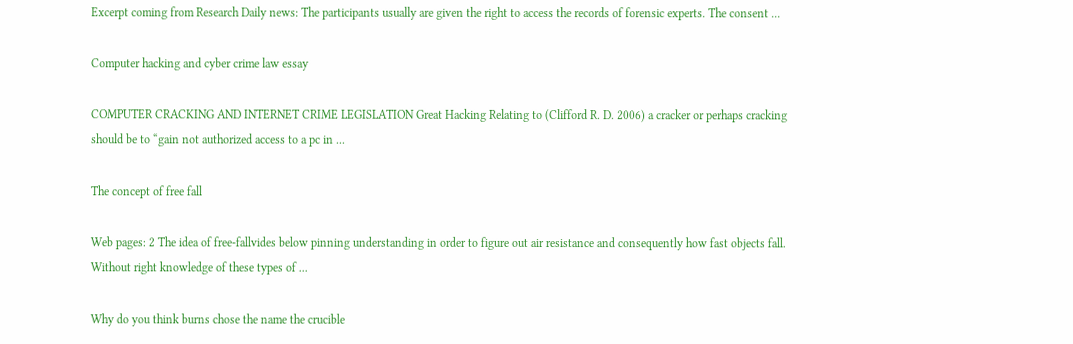Excerpt coming from Research Daily news: The participants usually are given the right to access the records of forensic experts. The consent ...

Computer hacking and cyber crime law essay

COMPUTER CRACKING AND INTERNET CRIME LEGISLATION Great Hacking Relating to (Clifford R. D. 2006) a cracker or perhaps cracking should be to “gain not authorized access to a pc in ...

The concept of free fall

Web pages: 2 The idea of free-fallvides below pinning understanding in order to figure out air resistance and consequently how fast objects fall. Without right knowledge of these types of ...

Why do you think burns chose the name the crucible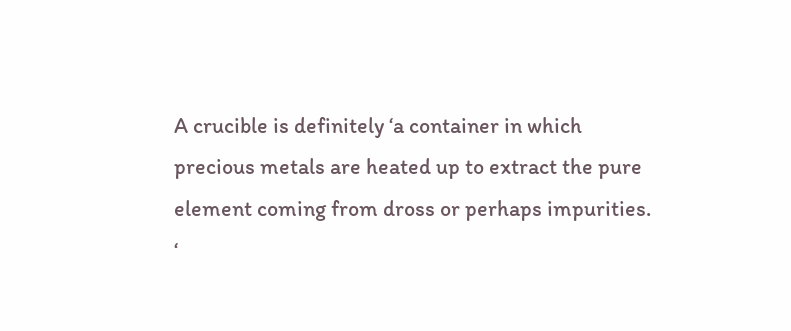A crucible is definitely ‘a container in which precious metals are heated up to extract the pure element coming from dross or perhaps impurities. ‘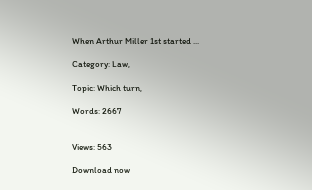When Arthur Miller 1st started ...

Category: Law,

Topic: Which turn,

Words: 2667


Views: 563

Download now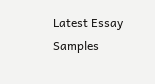Latest Essay Samples